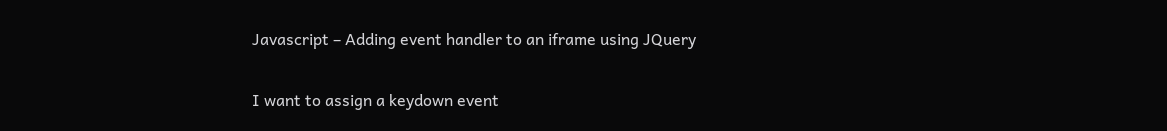Javascript – Adding event handler to an iframe using JQuery


I want to assign a keydown event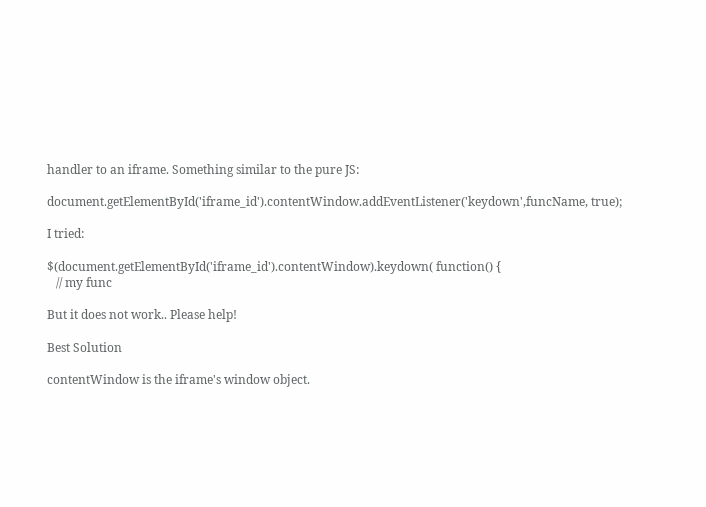handler to an iframe. Something similar to the pure JS:

document.getElementById('iframe_id').contentWindow.addEventListener('keydown',funcName, true);

I tried:

$(document.getElementById('iframe_id').contentWindow).keydown( function() {
   // my func

But it does not work.. Please help!

Best Solution

contentWindow is the iframe's window object.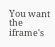You want the iframe's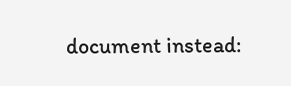document instead: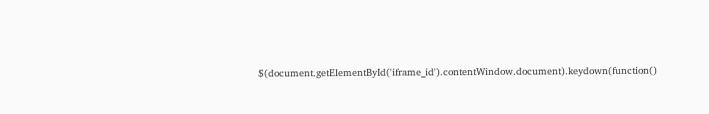$(document.getElementById('iframe_id').contentWindow.document).keydown(function()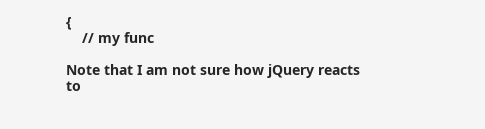{
    // my func

Note that I am not sure how jQuery reacts to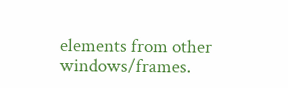elements from other windows/frames.